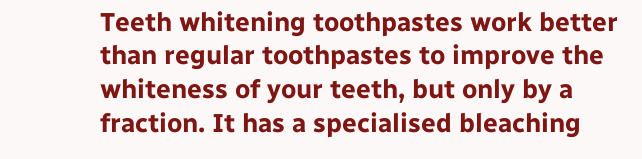Teeth whitening toothpastes work better than regular toothpastes to improve the whiteness of your teeth, but only by a fraction. It has a specialised bleaching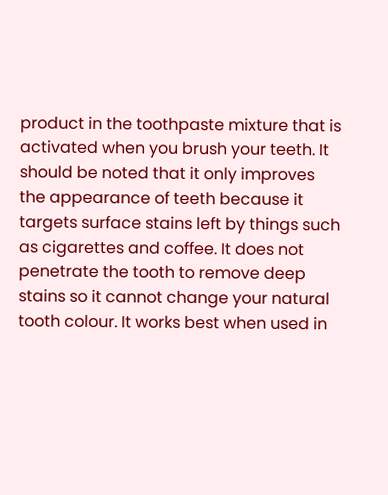product in the toothpaste mixture that is activated when you brush your teeth. It should be noted that it only improves the appearance of teeth because it targets surface stains left by things such as cigarettes and coffee. It does not penetrate the tooth to remove deep stains so it cannot change your natural tooth colour. It works best when used in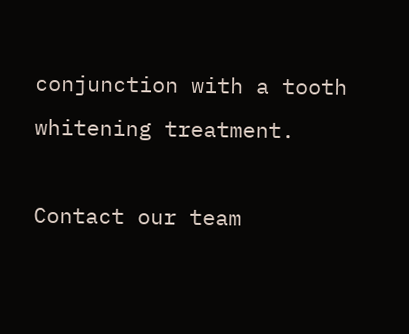conjunction with a tooth whitening treatment.

Contact our team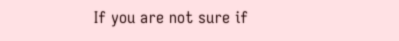If you are not sure if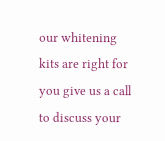our whitening kits are right for you give us a call to discuss your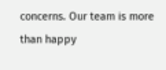concerns. Our team is more than happy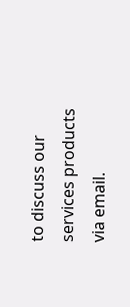to discuss our services products via email.